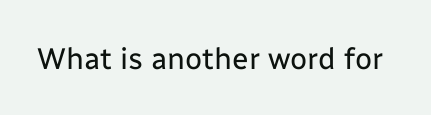What is another word for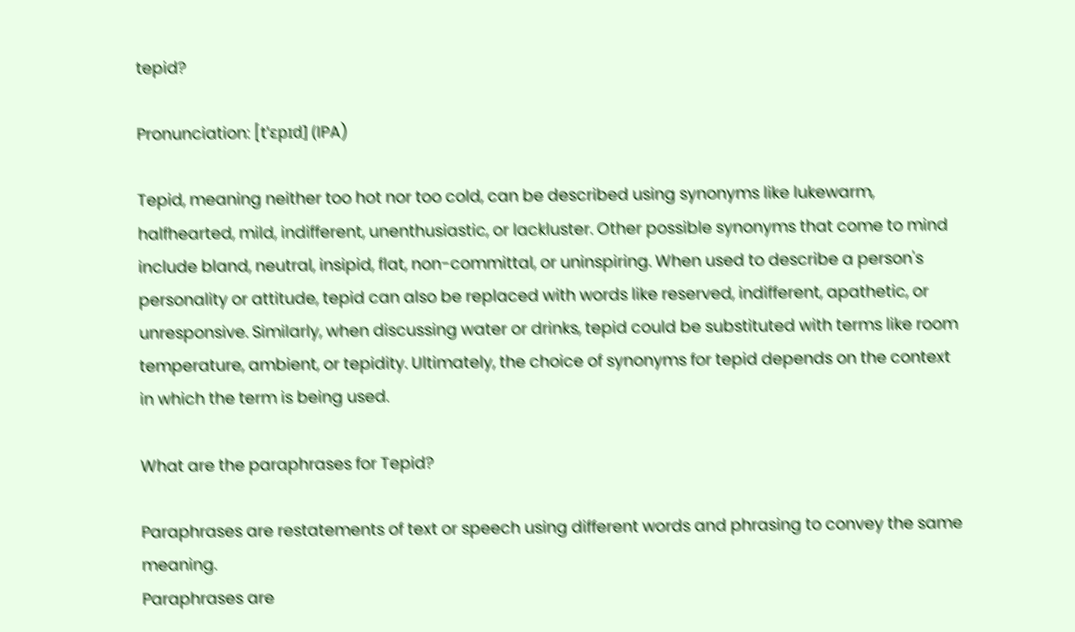tepid?

Pronunciation: [tˈɛpɪd] (IPA)

Tepid, meaning neither too hot nor too cold, can be described using synonyms like lukewarm, halfhearted, mild, indifferent, unenthusiastic, or lackluster. Other possible synonyms that come to mind include bland, neutral, insipid, flat, non-committal, or uninspiring. When used to describe a person's personality or attitude, tepid can also be replaced with words like reserved, indifferent, apathetic, or unresponsive. Similarly, when discussing water or drinks, tepid could be substituted with terms like room temperature, ambient, or tepidity. Ultimately, the choice of synonyms for tepid depends on the context in which the term is being used.

What are the paraphrases for Tepid?

Paraphrases are restatements of text or speech using different words and phrasing to convey the same meaning.
Paraphrases are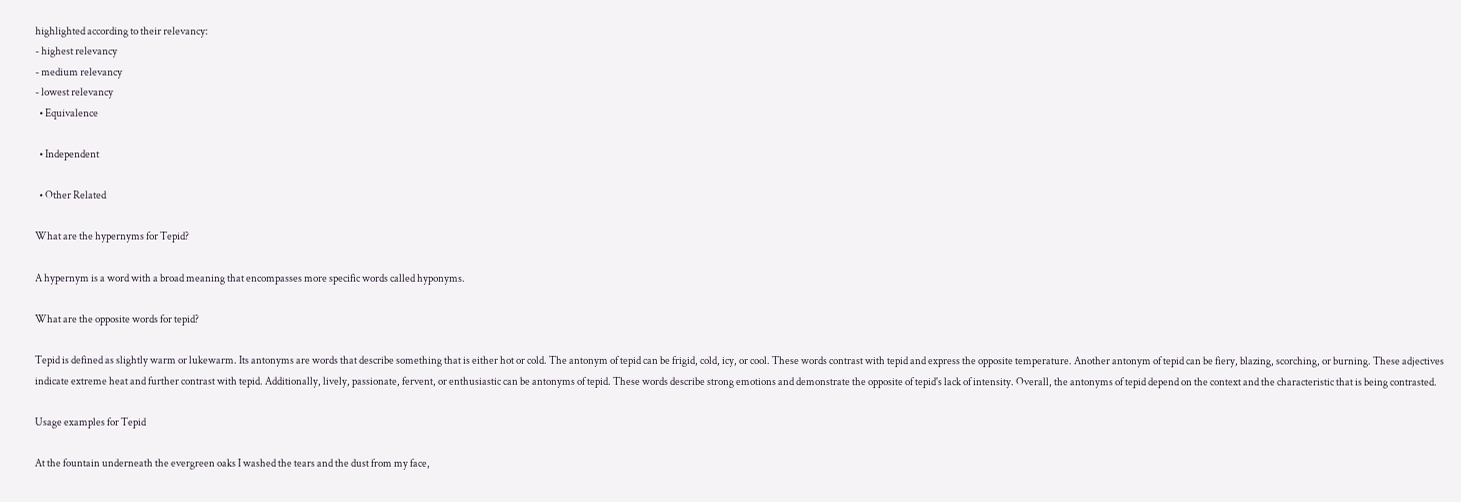highlighted according to their relevancy:
- highest relevancy
- medium relevancy
- lowest relevancy
  • Equivalence

  • Independent

  • Other Related

What are the hypernyms for Tepid?

A hypernym is a word with a broad meaning that encompasses more specific words called hyponyms.

What are the opposite words for tepid?

Tepid is defined as slightly warm or lukewarm. Its antonyms are words that describe something that is either hot or cold. The antonym of tepid can be frigid, cold, icy, or cool. These words contrast with tepid and express the opposite temperature. Another antonym of tepid can be fiery, blazing, scorching, or burning. These adjectives indicate extreme heat and further contrast with tepid. Additionally, lively, passionate, fervent, or enthusiastic can be antonyms of tepid. These words describe strong emotions and demonstrate the opposite of tepid's lack of intensity. Overall, the antonyms of tepid depend on the context and the characteristic that is being contrasted.

Usage examples for Tepid

At the fountain underneath the evergreen oaks I washed the tears and the dust from my face,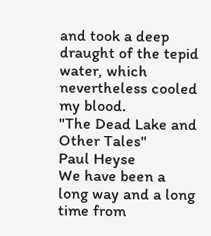and took a deep draught of the tepid water, which nevertheless cooled my blood.
"The Dead Lake and Other Tales"
Paul Heyse
We have been a long way and a long time from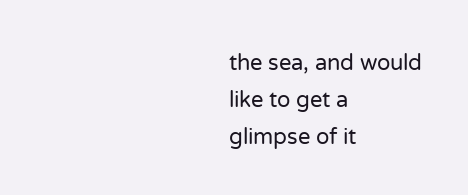the sea, and would like to get a glimpse of it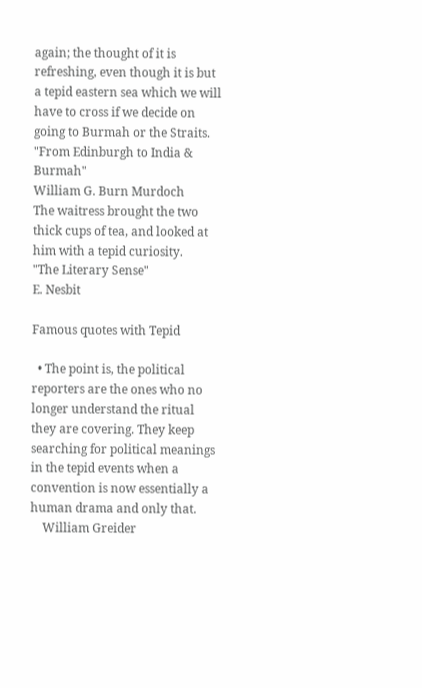again; the thought of it is refreshing, even though it is but a tepid eastern sea which we will have to cross if we decide on going to Burmah or the Straits.
"From Edinburgh to India & Burmah"
William G. Burn Murdoch
The waitress brought the two thick cups of tea, and looked at him with a tepid curiosity.
"The Literary Sense"
E. Nesbit

Famous quotes with Tepid

  • The point is, the political reporters are the ones who no longer understand the ritual they are covering. They keep searching for political meanings in the tepid events when a convention is now essentially a human drama and only that.
    William Greider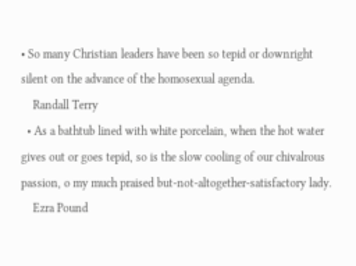• So many Christian leaders have been so tepid or downright silent on the advance of the homosexual agenda.
    Randall Terry
  • As a bathtub lined with white porcelain, when the hot water gives out or goes tepid, so is the slow cooling of our chivalrous passion, o my much praised but-not-altogether-satisfactory lady.
    Ezra Pound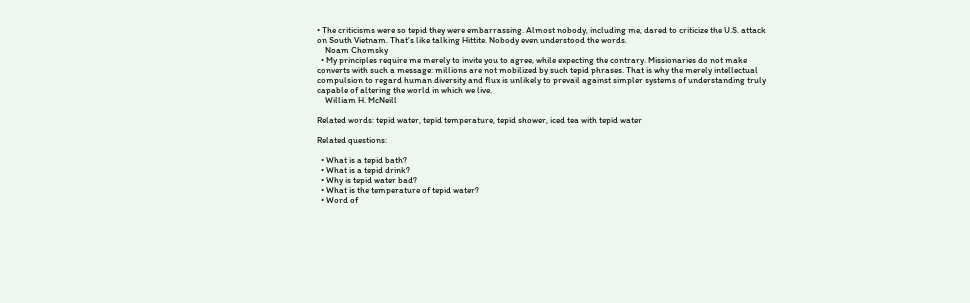• The criticisms were so tepid they were embarrassing. Almost nobody, including me, dared to criticize the U.S. attack on South Vietnam. That's like talking Hittite. Nobody even understood the words.
    Noam Chomsky
  • My principles require me merely to invite you to agree, while expecting the contrary. Missionaries do not make converts with such a message: millions are not mobilized by such tepid phrases. That is why the merely intellectual compulsion to regard human diversity and flux is unlikely to prevail against simpler systems of understanding truly capable of altering the world in which we live.
    William H. McNeill

Related words: tepid water, tepid temperature, tepid shower, iced tea with tepid water

Related questions:

  • What is a tepid bath?
  • What is a tepid drink?
  • Why is tepid water bad?
  • What is the temperature of tepid water?
  • Word of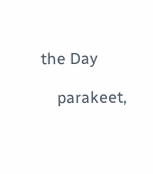the Day

    parakeet,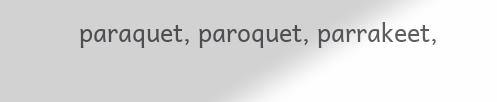paraquet, paroquet, parrakeet,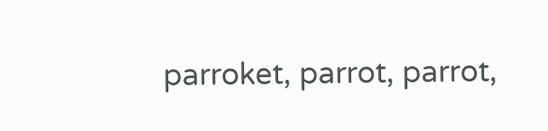parroket, parrot, parrot,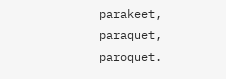parakeet, paraquet, paroquet.